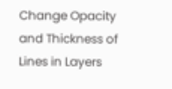Change Opacity and Thickness of Lines in Layers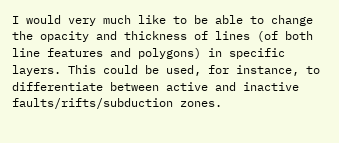I would very much like to be able to change the opacity and thickness of lines (of both line features and polygons) in specific layers. This could be used, for instance, to differentiate between active and inactive faults/rifts/subduction zones.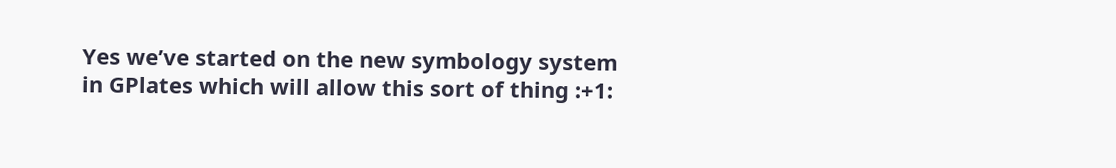Yes we’ve started on the new symbology system in GPlates which will allow this sort of thing :+1: